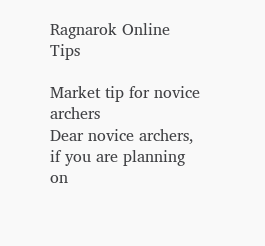Ragnarok Online Tips

Market tip for novice archers
Dear novice archers, if you are planning on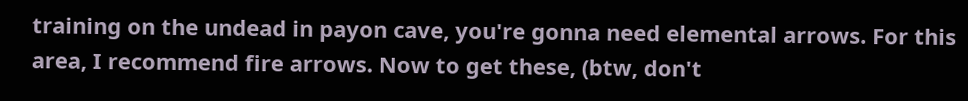training on the undead in payon cave, you're gonna need elemental arrows. For this area, I recommend fire arrows. Now to get these, (btw, don't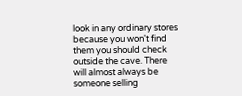look in any ordinary stores because you won't find them you should check outside the cave. There will almost always be someone selling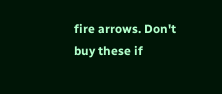fire arrows. Don't buy these if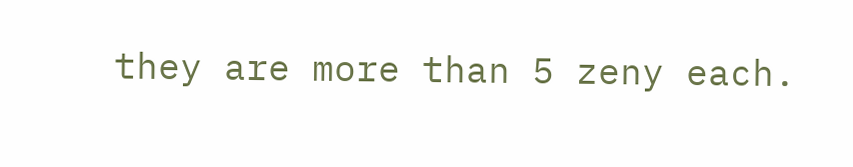they are more than 5 zeny each.